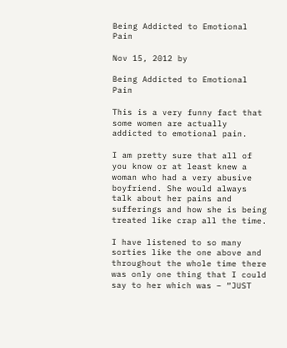Being Addicted to Emotional Pain

Nov 15, 2012 by

Being Addicted to Emotional Pain

This is a very funny fact that some women are actually addicted to emotional pain.

I am pretty sure that all of you know or at least knew a woman who had a very abusive boyfriend. She would always talk about her pains and sufferings and how she is being treated like crap all the time.

I have listened to so many sorties like the one above and throughout the whole time there was only one thing that I could say to her which was – “JUST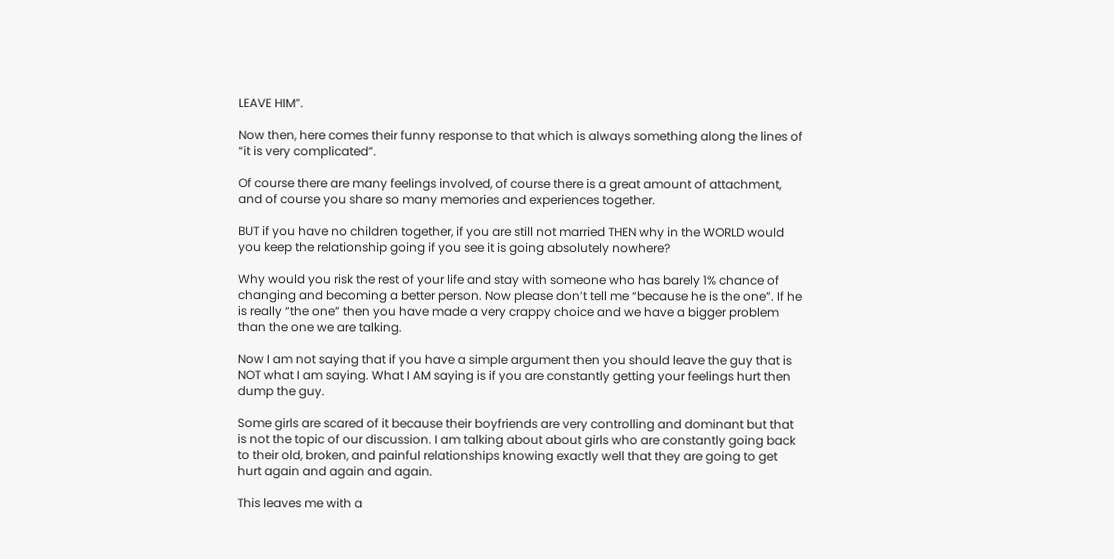LEAVE HIM”.

Now then, here comes their funny response to that which is always something along the lines of “it is very complicated”.

Of course there are many feelings involved, of course there is a great amount of attachment, and of course you share so many memories and experiences together.

BUT if you have no children together, if you are still not married THEN why in the WORLD would you keep the relationship going if you see it is going absolutely nowhere?

Why would you risk the rest of your life and stay with someone who has barely 1% chance of changing and becoming a better person. Now please don’t tell me “because he is the one”. If he is really “the one” then you have made a very crappy choice and we have a bigger problem than the one we are talking.

Now I am not saying that if you have a simple argument then you should leave the guy that is NOT what I am saying. What I AM saying is if you are constantly getting your feelings hurt then dump the guy.

Some girls are scared of it because their boyfriends are very controlling and dominant but that is not the topic of our discussion. I am talking about about girls who are constantly going back to their old, broken, and painful relationships knowing exactly well that they are going to get hurt again and again and again.

This leaves me with a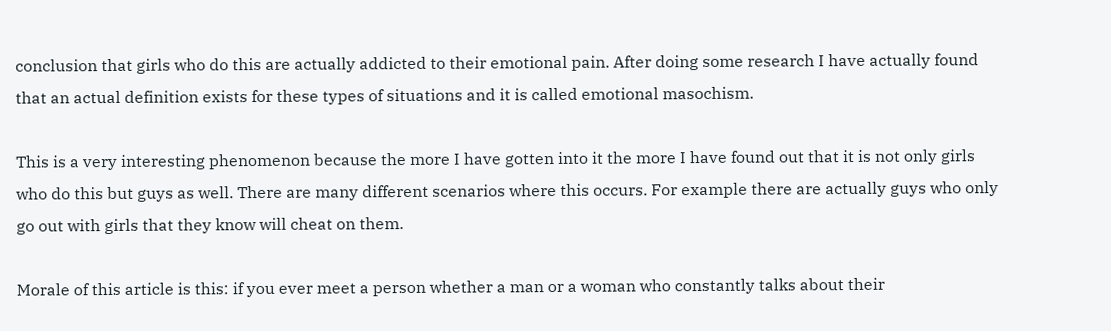conclusion that girls who do this are actually addicted to their emotional pain. After doing some research I have actually found that an actual definition exists for these types of situations and it is called emotional masochism.

This is a very interesting phenomenon because the more I have gotten into it the more I have found out that it is not only girls who do this but guys as well. There are many different scenarios where this occurs. For example there are actually guys who only go out with girls that they know will cheat on them.

Morale of this article is this: if you ever meet a person whether a man or a woman who constantly talks about their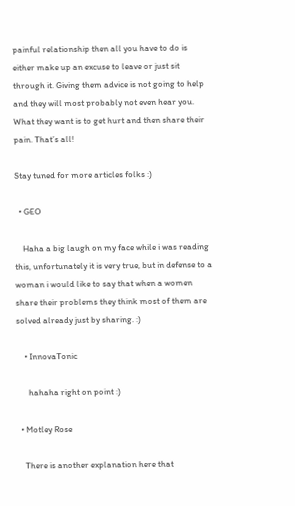painful relationship then all you have to do is either make up an excuse to leave or just sit through it. Giving them advice is not going to help and they will most probably not even hear you. What they want is to get hurt and then share their pain. That’s all!

Stay tuned for more articles folks :)

  • GEO

    Haha a big laugh on my face while i was reading this, unfortunately it is very true, but in defense to a woman i would like to say that when a women share their problems they think most of them are solved already just by sharing. :)

    • InnovaTonic

      hahaha right on point :)

  • Motley Rose

    There is another explanation here that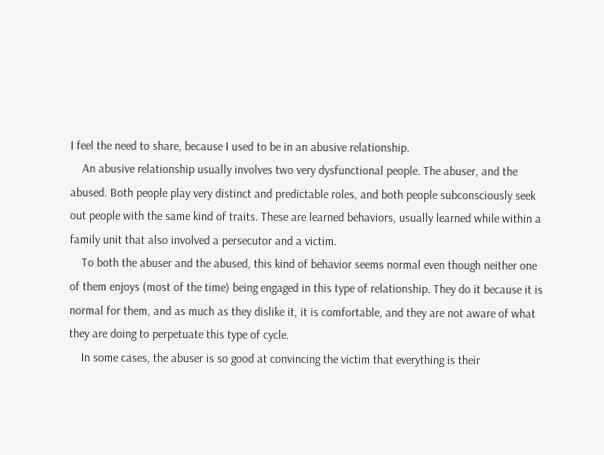I feel the need to share, because I used to be in an abusive relationship.
    An abusive relationship usually involves two very dysfunctional people. The abuser, and the abused. Both people play very distinct and predictable roles, and both people subconsciously seek out people with the same kind of traits. These are learned behaviors, usually learned while within a family unit that also involved a persecutor and a victim.
    To both the abuser and the abused, this kind of behavior seems normal even though neither one of them enjoys (most of the time) being engaged in this type of relationship. They do it because it is normal for them, and as much as they dislike it, it is comfortable, and they are not aware of what they are doing to perpetuate this type of cycle.
    In some cases, the abuser is so good at convincing the victim that everything is their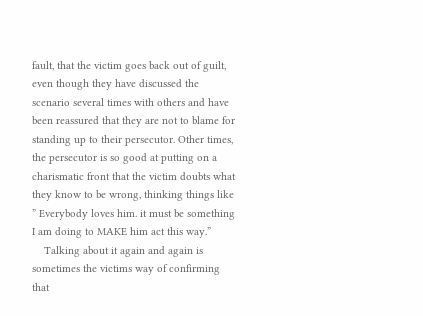fault, that the victim goes back out of guilt, even though they have discussed the scenario several times with others and have been reassured that they are not to blame for standing up to their persecutor. Other times, the persecutor is so good at putting on a charismatic front that the victim doubts what they know to be wrong, thinking things like ” Everybody loves him. it must be something I am doing to MAKE him act this way.”
    Talking about it again and again is sometimes the victims way of confirming that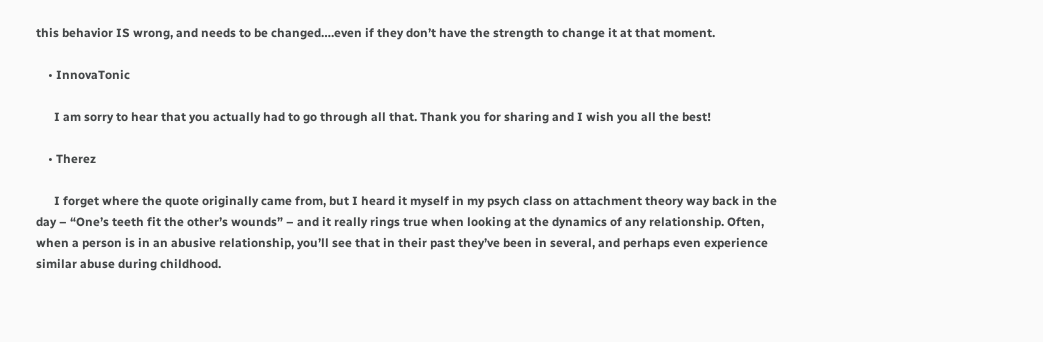this behavior IS wrong, and needs to be changed….even if they don’t have the strength to change it at that moment.

    • InnovaTonic

      I am sorry to hear that you actually had to go through all that. Thank you for sharing and I wish you all the best!

    • Therez

      I forget where the quote originally came from, but I heard it myself in my psych class on attachment theory way back in the day – “One’s teeth fit the other’s wounds” – and it really rings true when looking at the dynamics of any relationship. Often, when a person is in an abusive relationship, you’ll see that in their past they’ve been in several, and perhaps even experience similar abuse during childhood.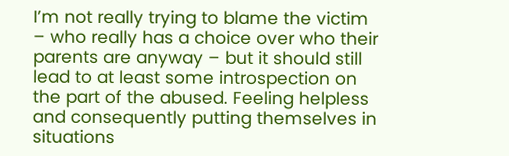I’m not really trying to blame the victim – who really has a choice over who their parents are anyway – but it should still lead to at least some introspection on the part of the abused. Feeling helpless and consequently putting themselves in situations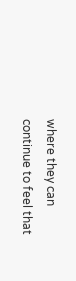where they can continue to feel that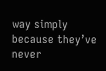way simply because they’ve never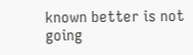known better is not going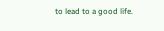to lead to a good life.